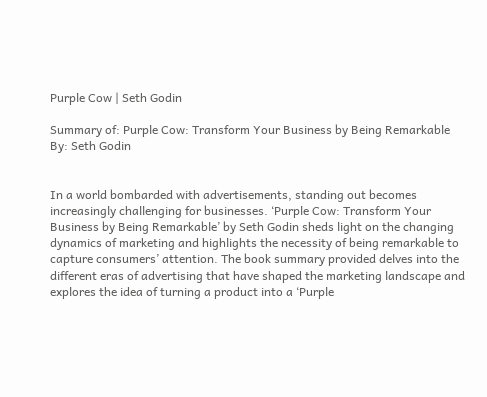Purple Cow | Seth Godin

Summary of: Purple Cow: Transform Your Business by Being Remarkable
By: Seth Godin


In a world bombarded with advertisements, standing out becomes increasingly challenging for businesses. ‘Purple Cow: Transform Your Business by Being Remarkable’ by Seth Godin sheds light on the changing dynamics of marketing and highlights the necessity of being remarkable to capture consumers’ attention. The book summary provided delves into the different eras of advertising that have shaped the marketing landscape and explores the idea of turning a product into a ‘Purple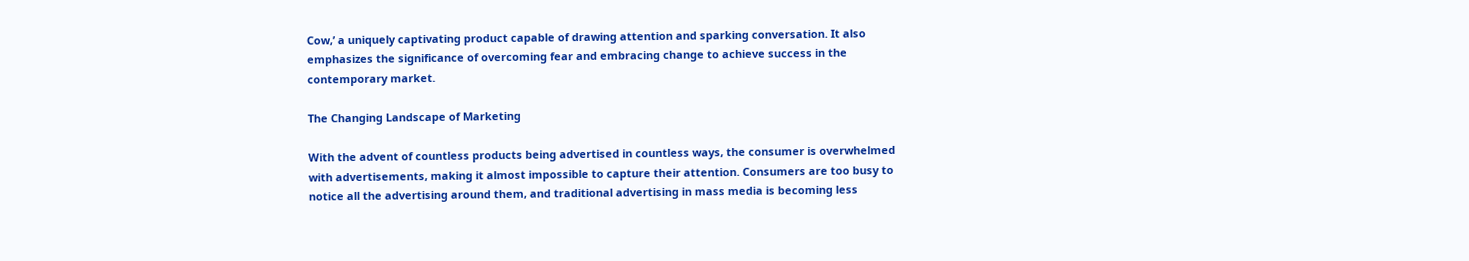Cow,’ a uniquely captivating product capable of drawing attention and sparking conversation. It also emphasizes the significance of overcoming fear and embracing change to achieve success in the contemporary market.

The Changing Landscape of Marketing

With the advent of countless products being advertised in countless ways, the consumer is overwhelmed with advertisements, making it almost impossible to capture their attention. Consumers are too busy to notice all the advertising around them, and traditional advertising in mass media is becoming less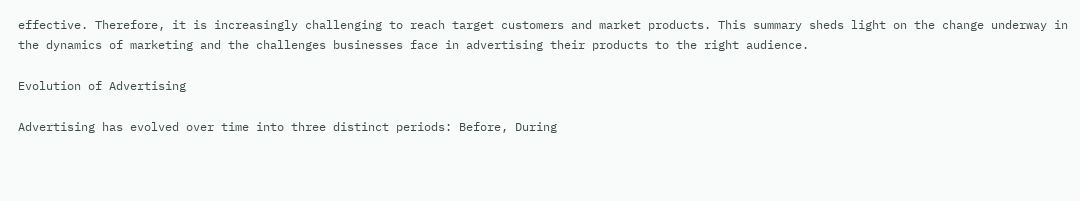effective. Therefore, it is increasingly challenging to reach target customers and market products. This summary sheds light on the change underway in the dynamics of marketing and the challenges businesses face in advertising their products to the right audience.

Evolution of Advertising

Advertising has evolved over time into three distinct periods: Before, During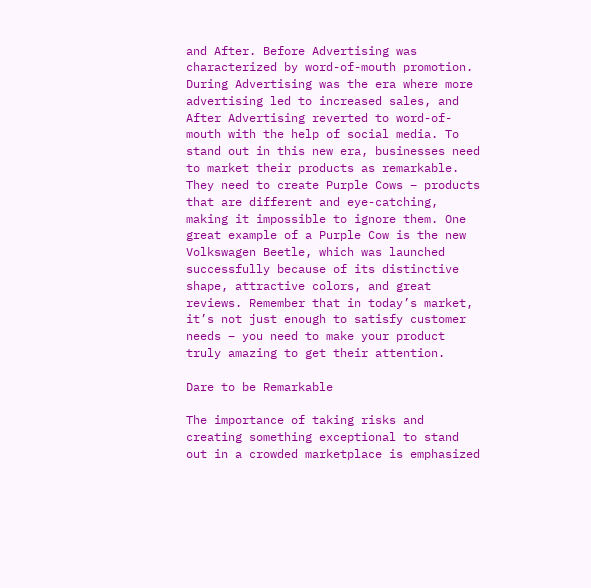and After. Before Advertising was characterized by word-of-mouth promotion. During Advertising was the era where more advertising led to increased sales, and After Advertising reverted to word-of-mouth with the help of social media. To stand out in this new era, businesses need to market their products as remarkable. They need to create Purple Cows – products that are different and eye-catching, making it impossible to ignore them. One great example of a Purple Cow is the new Volkswagen Beetle, which was launched successfully because of its distinctive shape, attractive colors, and great reviews. Remember that in today’s market, it’s not just enough to satisfy customer needs – you need to make your product truly amazing to get their attention.

Dare to be Remarkable

The importance of taking risks and creating something exceptional to stand out in a crowded marketplace is emphasized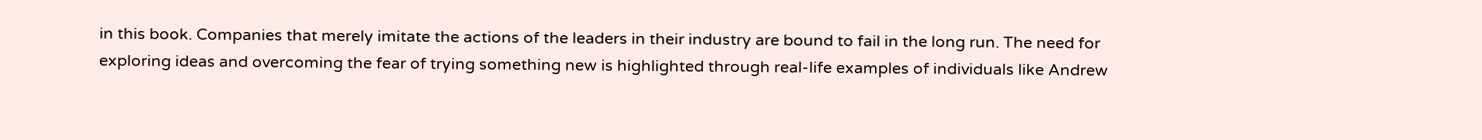in this book. Companies that merely imitate the actions of the leaders in their industry are bound to fail in the long run. The need for exploring ideas and overcoming the fear of trying something new is highlighted through real-life examples of individuals like Andrew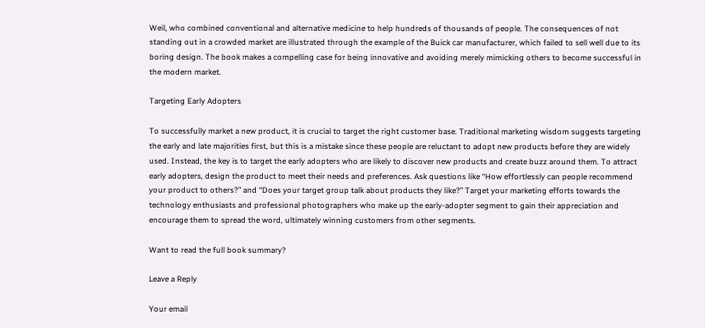Weil, who combined conventional and alternative medicine to help hundreds of thousands of people. The consequences of not standing out in a crowded market are illustrated through the example of the Buick car manufacturer, which failed to sell well due to its boring design. The book makes a compelling case for being innovative and avoiding merely mimicking others to become successful in the modern market.

Targeting Early Adopters

To successfully market a new product, it is crucial to target the right customer base. Traditional marketing wisdom suggests targeting the early and late majorities first, but this is a mistake since these people are reluctant to adopt new products before they are widely used. Instead, the key is to target the early adopters who are likely to discover new products and create buzz around them. To attract early adopters, design the product to meet their needs and preferences. Ask questions like “How effortlessly can people recommend your product to others?” and “Does your target group talk about products they like?” Target your marketing efforts towards the technology enthusiasts and professional photographers who make up the early-adopter segment to gain their appreciation and encourage them to spread the word, ultimately winning customers from other segments.

Want to read the full book summary?

Leave a Reply

Your email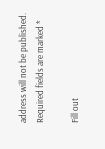address will not be published. Required fields are marked *

Fill out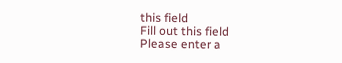this field
Fill out this field
Please enter a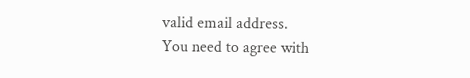valid email address.
You need to agree with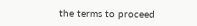the terms to proceed